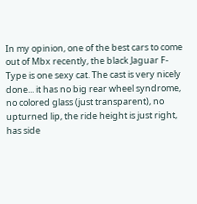In my opinion, one of the best cars to come out of Mbx recently, the black Jaguar F-Type is one sexy cat. The cast is very nicely done... it has no big rear wheel syndrome, no colored glass (just transparent), no upturned lip, the ride height is just right, has side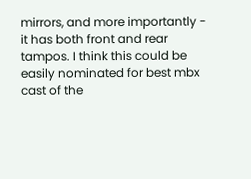mirrors, and more importantly - it has both front and rear tampos. I think this could be easily nominated for best mbx cast of the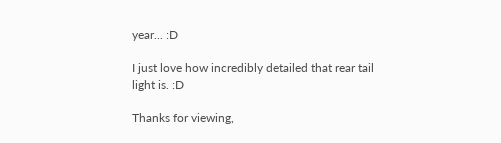year... :D

I just love how incredibly detailed that rear tail light is. :D

Thanks for viewing,